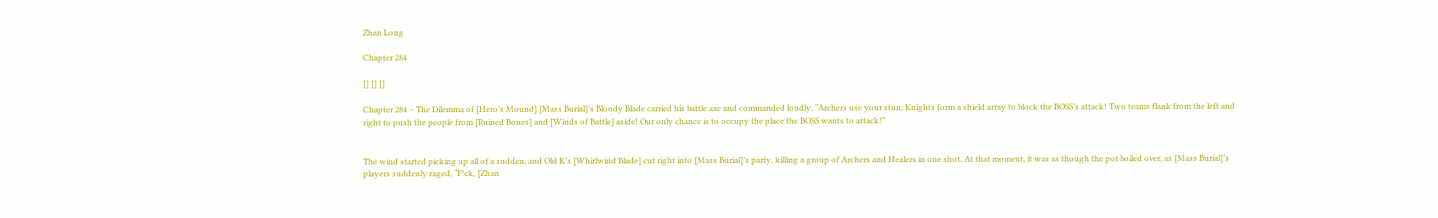Zhan Long

Chapter 284

[] [] []

Chapter 284 – The Dilemma of [Hero’s Mound] [Mass Burial]’s Bloody Blade carried his battle axe and commanded loudly, “Archers use your stun; Knights form a shield array to block the BOSS’s attack! Two teams flank from the left and right to push the people from [Ruined Bones] and [Winds of Battle] aside! Our only chance is to occupy the place the BOSS wants to attack!”


The wind started picking up all of a sudden, and Old K’s [Whirlwind Blade] cut right into [Mass Burial]’s party, killing a group of Archers and Healers in one shot. At that moment, it was as though the pot boiled over, as [Mass Burial]’s players suddenly raged, “F*ck, [Zhan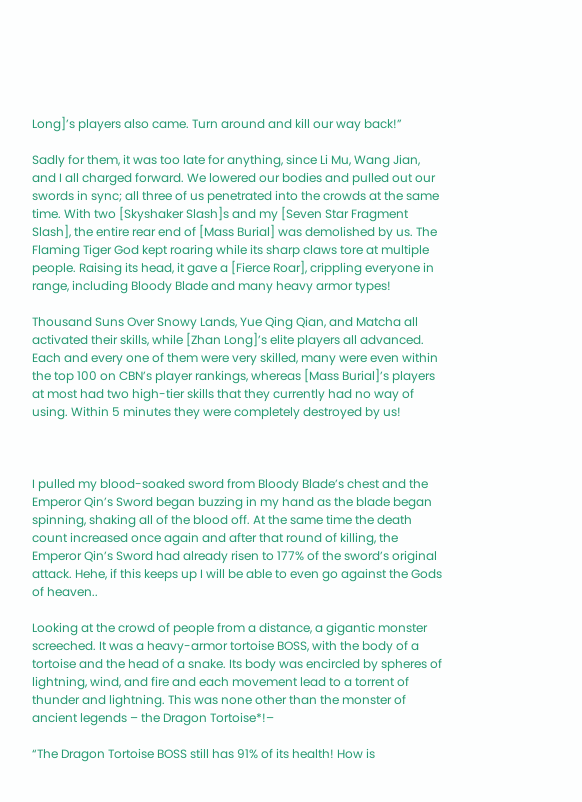Long]’s players also came. Turn around and kill our way back!”

Sadly for them, it was too late for anything, since Li Mu, Wang Jian, and I all charged forward. We lowered our bodies and pulled out our swords in sync; all three of us penetrated into the crowds at the same time. With two [Skyshaker Slash]s and my [Seven Star Fragment Slash], the entire rear end of [Mass Burial] was demolished by us. The Flaming Tiger God kept roaring while its sharp claws tore at multiple people. Raising its head, it gave a [Fierce Roar], crippling everyone in range, including Bloody Blade and many heavy armor types!

Thousand Suns Over Snowy Lands, Yue Qing Qian, and Matcha all activated their skills, while [Zhan Long]’s elite players all advanced. Each and every one of them were very skilled, many were even within the top 100 on CBN’s player rankings, whereas [Mass Burial]’s players at most had two high-tier skills that they currently had no way of using. Within 5 minutes they were completely destroyed by us!



I pulled my blood-soaked sword from Bloody Blade’s chest and the Emperor Qin’s Sword began buzzing in my hand as the blade began spinning, shaking all of the blood off. At the same time the death count increased once again and after that round of killing, the Emperor Qin’s Sword had already risen to 177% of the sword’s original attack. Hehe, if this keeps up I will be able to even go against the Gods of heaven..

Looking at the crowd of people from a distance, a gigantic monster screeched. It was a heavy-armor tortoise BOSS, with the body of a tortoise and the head of a snake. Its body was encircled by spheres of lightning, wind, and fire and each movement lead to a torrent of thunder and lightning. This was none other than the monster of ancient legends – the Dragon Tortoise*!–

“The Dragon Tortoise BOSS still has 91% of its health! How is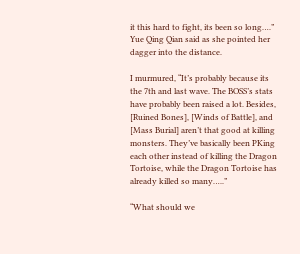it this hard to fight, its been so long….” Yue Qing Qian said as she pointed her dagger into the distance.

I murmured, “It’s probably because its the 7th and last wave. The BOSS’s stats have probably been raised a lot. Besides, [Ruined Bones], [Winds of Battle], and [Mass Burial] aren’t that good at killing monsters. They’ve basically been PKing each other instead of killing the Dragon Tortoise, while the Dragon Tortoise has already killed so many…..”

“What should we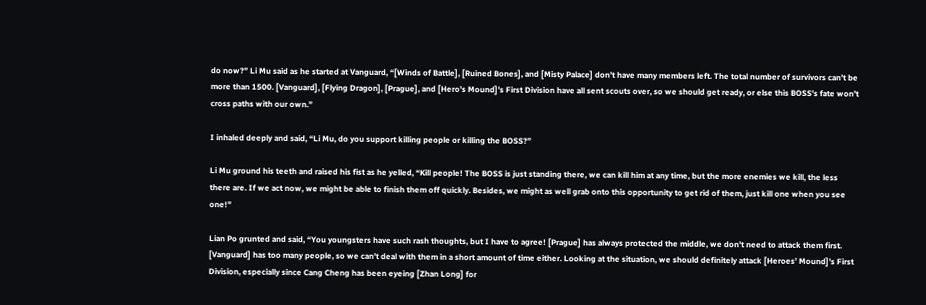do now?” Li Mu said as he started at Vanguard, “[Winds of Battle], [Ruined Bones], and [Misty Palace] don’t have many members left. The total number of survivors can’t be more than 1500. [Vanguard], [Flying Dragon], [Prague], and [Hero’s Mound]’s First Division have all sent scouts over, so we should get ready, or else this BOSS’s fate won’t cross paths with our own.”

I inhaled deeply and said, “Li Mu, do you support killing people or killing the BOSS?”

Li Mu ground his teeth and raised his fist as he yelled, “Kill people! The BOSS is just standing there, we can kill him at any time, but the more enemies we kill, the less there are. If we act now, we might be able to finish them off quickly. Besides, we might as well grab onto this opportunity to get rid of them, just kill one when you see one!”

Lian Po grunted and said, “You youngsters have such rash thoughts, but I have to agree! [Prague] has always protected the middle, we don’t need to attack them first. [Vanguard] has too many people, so we can’t deal with them in a short amount of time either. Looking at the situation, we should definitely attack [Heroes’ Mound]’s First Division, especially since Cang Cheng has been eyeing [Zhan Long] for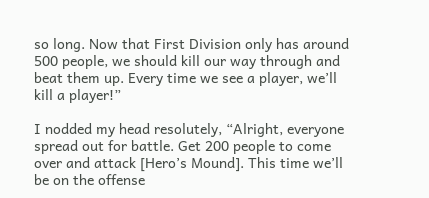so long. Now that First Division only has around 500 people, we should kill our way through and beat them up. Every time we see a player, we’ll kill a player!”

I nodded my head resolutely, “Alright, everyone spread out for battle. Get 200 people to come over and attack [Hero’s Mound]. This time we’ll be on the offense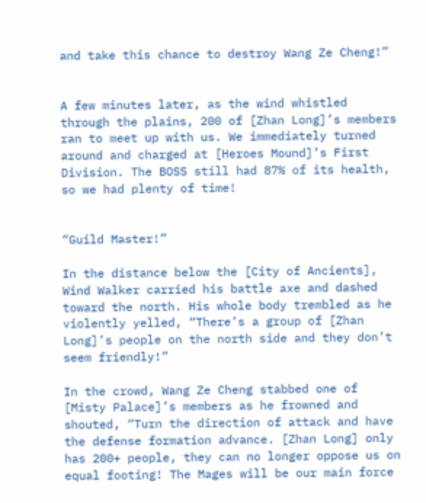and take this chance to destroy Wang Ze Cheng!”


A few minutes later, as the wind whistled through the plains, 200 of [Zhan Long]’s members ran to meet up with us. We immediately turned around and charged at [Heroes Mound]’s First Division. The BOSS still had 87% of its health, so we had plenty of time!


“Guild Master!”

In the distance below the [City of Ancients], Wind Walker carried his battle axe and dashed toward the north. His whole body trembled as he violently yelled, “There’s a group of [Zhan Long]’s people on the north side and they don’t seem friendly!”

In the crowd, Wang Ze Cheng stabbed one of [Misty Palace]’s members as he frowned and shouted, “Turn the direction of attack and have the defense formation advance. [Zhan Long] only has 200+ people, they can no longer oppose us on equal footing! The Mages will be our main force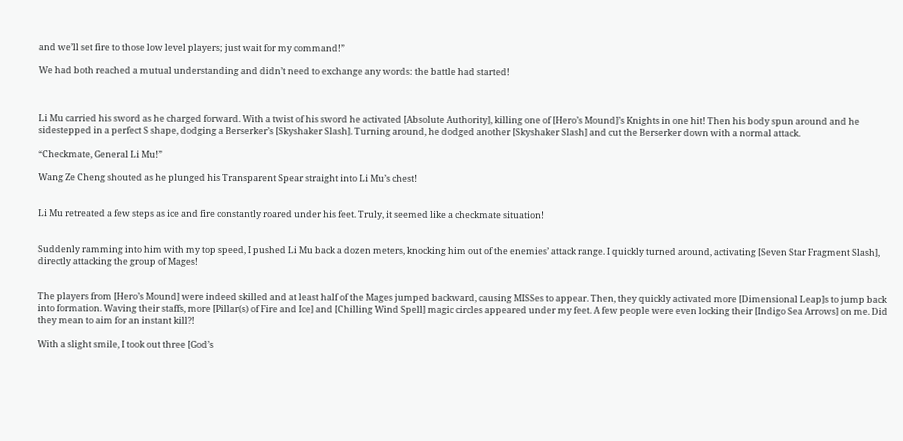and we’ll set fire to those low level players; just wait for my command!”

We had both reached a mutual understanding and didn’t need to exchange any words: the battle had started!



Li Mu carried his sword as he charged forward. With a twist of his sword he activated [Absolute Authority], killing one of [Hero’s Mound]’s Knights in one hit! Then his body spun around and he sidestepped in a perfect S shape, dodging a Berserker’s [Skyshaker Slash]. Turning around, he dodged another [Skyshaker Slash] and cut the Berserker down with a normal attack.

“Checkmate, General Li Mu!”

Wang Ze Cheng shouted as he plunged his Transparent Spear straight into Li Mu’s chest!


Li Mu retreated a few steps as ice and fire constantly roared under his feet. Truly, it seemed like a checkmate situation!


Suddenly ramming into him with my top speed, I pushed Li Mu back a dozen meters, knocking him out of the enemies’ attack range. I quickly turned around, activating [Seven Star Fragment Slash], directly attacking the group of Mages!


The players from [Hero’s Mound] were indeed skilled and at least half of the Mages jumped backward, causing MISSes to appear. Then, they quickly activated more [Dimensional Leap]s to jump back into formation. Waving their staffs, more [Pillar(s) of Fire and Ice] and [Chilling Wind Spell] magic circles appeared under my feet. A few people were even locking their [Indigo Sea Arrows] on me. Did they mean to aim for an instant kill?!

With a slight smile, I took out three [God’s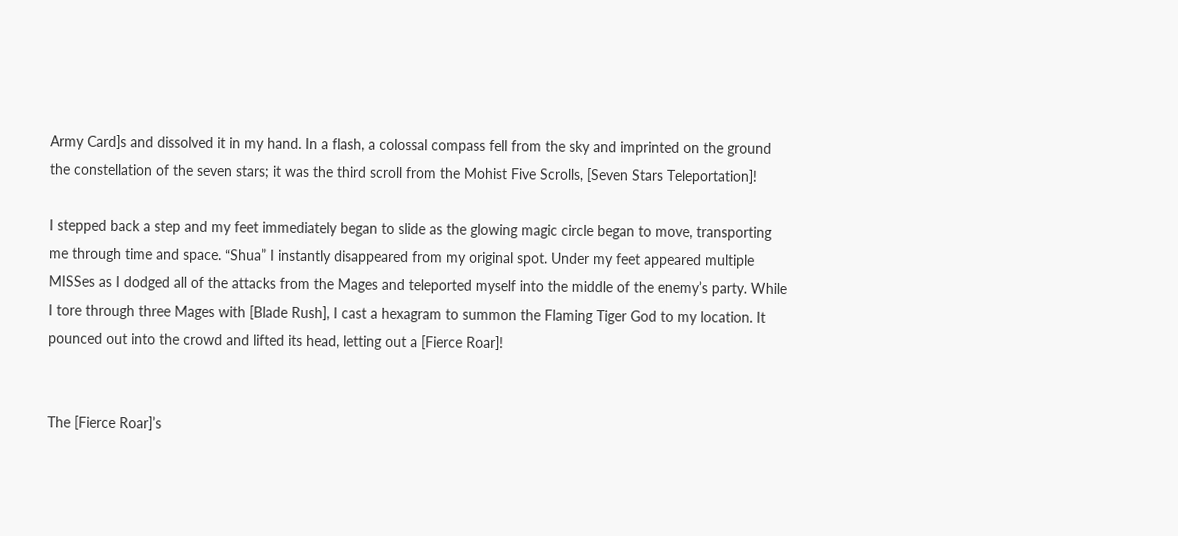Army Card]s and dissolved it in my hand. In a flash, a colossal compass fell from the sky and imprinted on the ground the constellation of the seven stars; it was the third scroll from the Mohist Five Scrolls, [Seven Stars Teleportation]!

I stepped back a step and my feet immediately began to slide as the glowing magic circle began to move, transporting me through time and space. “Shua” I instantly disappeared from my original spot. Under my feet appeared multiple MISSes as I dodged all of the attacks from the Mages and teleported myself into the middle of the enemy’s party. While I tore through three Mages with [Blade Rush], I cast a hexagram to summon the Flaming Tiger God to my location. It pounced out into the crowd and lifted its head, letting out a [Fierce Roar]!


The [Fierce Roar]’s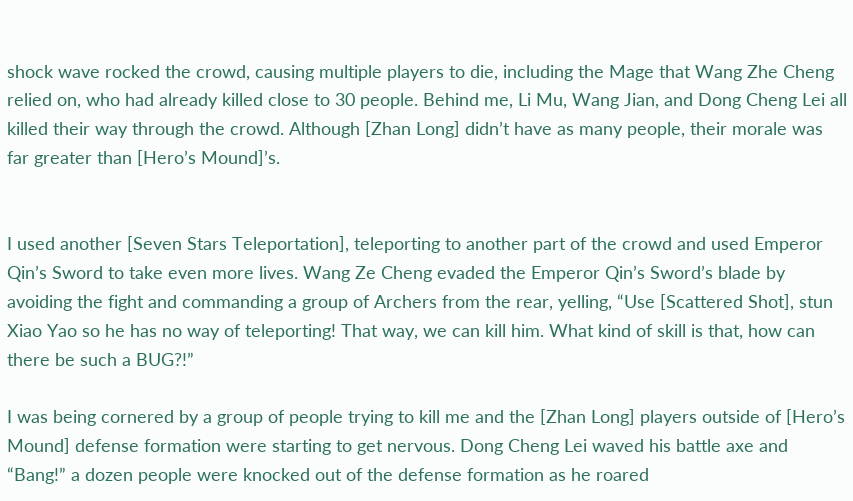shock wave rocked the crowd, causing multiple players to die, including the Mage that Wang Zhe Cheng relied on, who had already killed close to 30 people. Behind me, Li Mu, Wang Jian, and Dong Cheng Lei all killed their way through the crowd. Although [Zhan Long] didn’t have as many people, their morale was far greater than [Hero’s Mound]’s.


I used another [Seven Stars Teleportation], teleporting to another part of the crowd and used Emperor Qin’s Sword to take even more lives. Wang Ze Cheng evaded the Emperor Qin’s Sword’s blade by avoiding the fight and commanding a group of Archers from the rear, yelling, “Use [Scattered Shot], stun Xiao Yao so he has no way of teleporting! That way, we can kill him. What kind of skill is that, how can there be such a BUG?!”

I was being cornered by a group of people trying to kill me and the [Zhan Long] players outside of [Hero’s Mound] defense formation were starting to get nervous. Dong Cheng Lei waved his battle axe and “Bang!” a dozen people were knocked out of the defense formation as he roared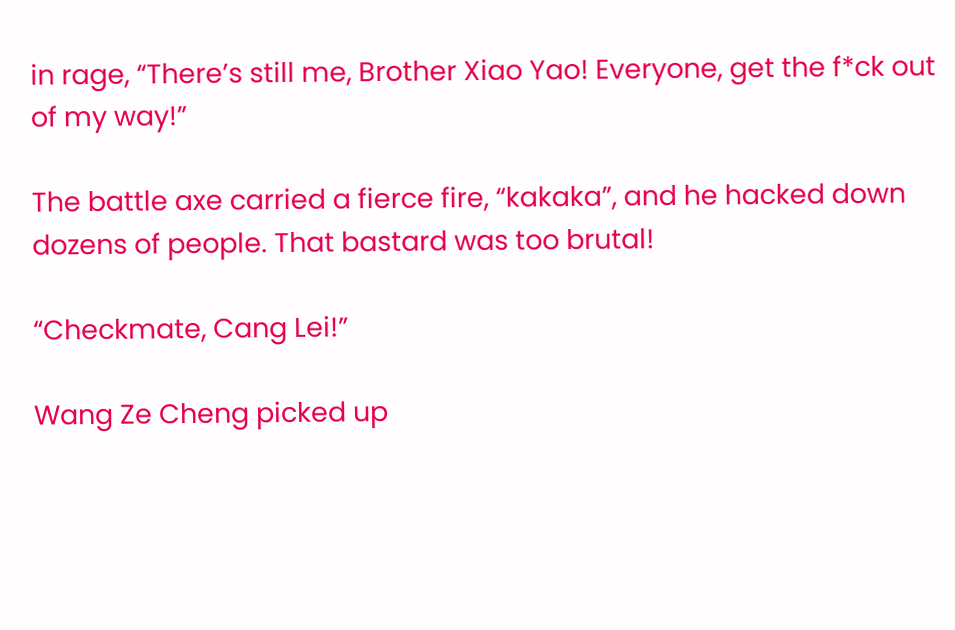in rage, “There’s still me, Brother Xiao Yao! Everyone, get the f*ck out of my way!”

The battle axe carried a fierce fire, “kakaka”, and he hacked down dozens of people. That bastard was too brutal!

“Checkmate, Cang Lei!”

Wang Ze Cheng picked up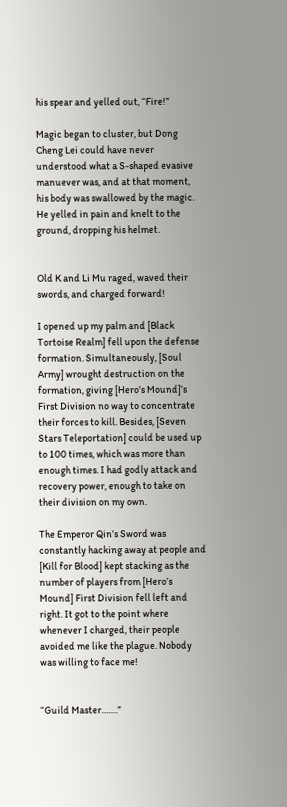his spear and yelled out, “Fire!”

Magic began to cluster, but Dong Cheng Lei could have never understood what a S-shaped evasive manuever was, and at that moment, his body was swallowed by the magic. He yelled in pain and knelt to the ground, dropping his helmet.


Old K and Li Mu raged, waved their swords, and charged forward!

I opened up my palm and [Black Tortoise Realm] fell upon the defense formation. Simultaneously, [Soul Army] wrought destruction on the formation, giving [Hero’s Mound]’s First Division no way to concentrate their forces to kill. Besides, [Seven Stars Teleportation] could be used up to 100 times, which was more than enough times. I had godly attack and recovery power, enough to take on their division on my own.

The Emperor Qin’s Sword was constantly hacking away at people and [Kill for Blood] kept stacking as the number of players from [Hero’s Mound] First Division fell left and right. It got to the point where whenever I charged, their people avoided me like the plague. Nobody was willing to face me!


“Guild Master…….”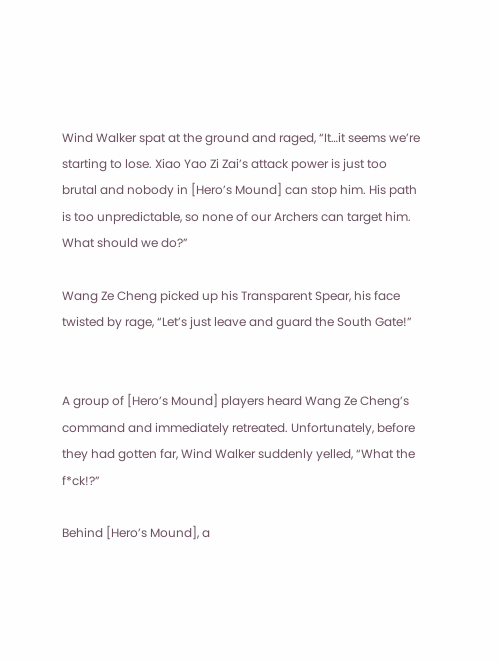Wind Walker spat at the ground and raged, “It…it seems we’re starting to lose. Xiao Yao Zi Zai’s attack power is just too brutal and nobody in [Hero’s Mound] can stop him. His path is too unpredictable, so none of our Archers can target him. What should we do?”

Wang Ze Cheng picked up his Transparent Spear, his face twisted by rage, “Let’s just leave and guard the South Gate!”


A group of [Hero’s Mound] players heard Wang Ze Cheng’s command and immediately retreated. Unfortunately, before they had gotten far, Wind Walker suddenly yelled, “What the f*ck!?”

Behind [Hero’s Mound], a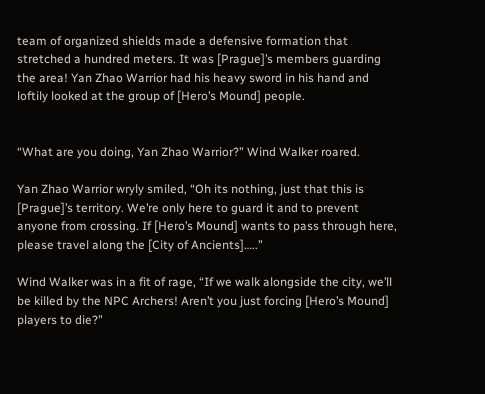team of organized shields made a defensive formation that stretched a hundred meters. It was [Prague]’s members guarding the area! Yan Zhao Warrior had his heavy sword in his hand and loftily looked at the group of [Hero’s Mound] people.


“What are you doing, Yan Zhao Warrior?” Wind Walker roared.

Yan Zhao Warrior wryly smiled, “Oh its nothing, just that this is [Prague]’s territory. We’re only here to guard it and to prevent anyone from crossing. If [Hero’s Mound] wants to pass through here, please travel along the [City of Ancients]…..”

Wind Walker was in a fit of rage, “If we walk alongside the city, we’ll be killed by the NPC Archers! Aren’t you just forcing [Hero’s Mound] players to die?”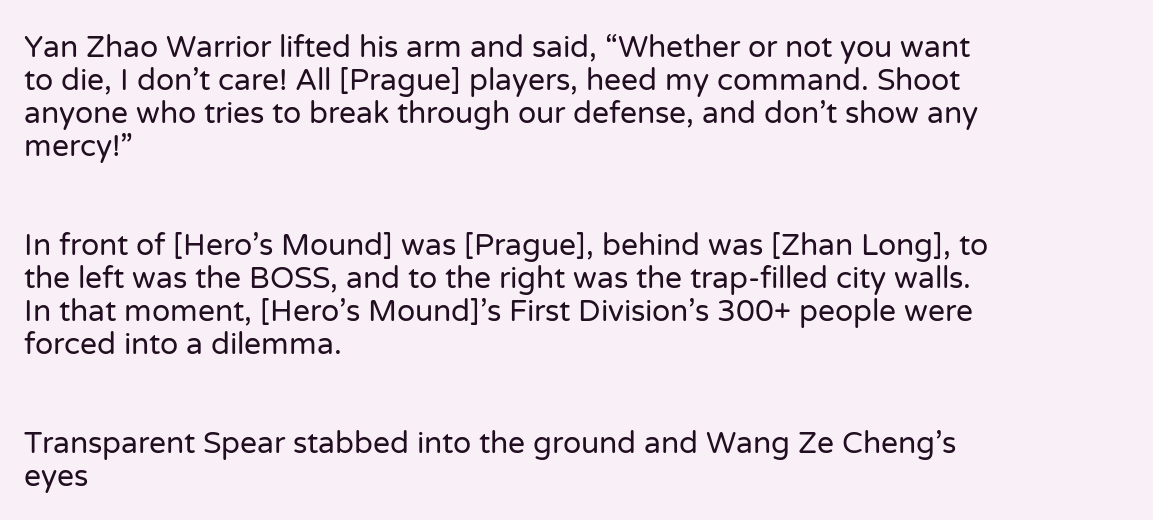Yan Zhao Warrior lifted his arm and said, “Whether or not you want to die, I don’t care! All [Prague] players, heed my command. Shoot anyone who tries to break through our defense, and don’t show any mercy!”


In front of [Hero’s Mound] was [Prague], behind was [Zhan Long], to the left was the BOSS, and to the right was the trap-filled city walls. In that moment, [Hero’s Mound]’s First Division’s 300+ people were forced into a dilemma.


Transparent Spear stabbed into the ground and Wang Ze Cheng’s eyes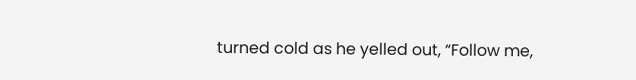turned cold as he yelled out, “Follow me,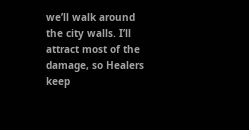we’ll walk around the city walls. I’ll attract most of the damage, so Healers keep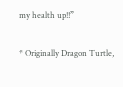my health up!!”

* Originally Dragon Turtle,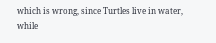which is wrong, since Turtles live in water, while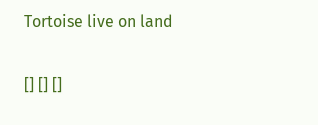Tortoise live on land

[] [] []